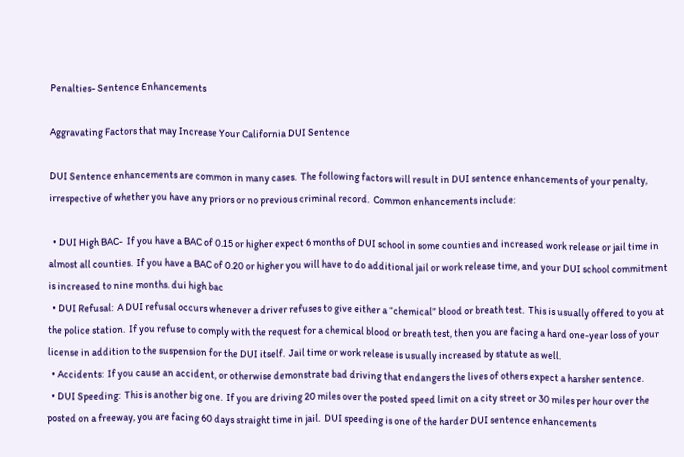Penalties- Sentence Enhancements

Aggravating Factors that may Increase Your California DUI Sentence

DUI Sentence enhancements are common in many cases.  The following factors will result in DUI sentence enhancements of your penalty, irrespective of whether you have any priors or no previous criminal record.  Common enhancements include:

  • DUI High BAC-  If you have a BAC of 0.15 or higher expect 6 months of DUI school in some counties and increased work release or jail time in almost all counties.  If you have a BAC of 0.20 or higher you will have to do additional jail or work release time, and your DUI school commitment is increased to nine months. dui high bac
  • DUI Refusal:  A DUI refusal occurs whenever a driver refuses to give either a “chemical” blood or breath test.  This is usually offered to you at the police station.  If you refuse to comply with the request for a chemical blood or breath test, then you are facing a hard one-year loss of your license in addition to the suspension for the DUI itself.  Jail time or work release is usually increased by statute as well.
  • Accidents:  If you cause an accident, or otherwise demonstrate bad driving that endangers the lives of others expect a harsher sentence.
  • DUI Speeding:  This is another big one.  If you are driving 20 miles over the posted speed limit on a city street or 30 miles per hour over the posted on a freeway, you are facing 60 days straight time in jail.  DUI speeding is one of the harder DUI sentence enhancements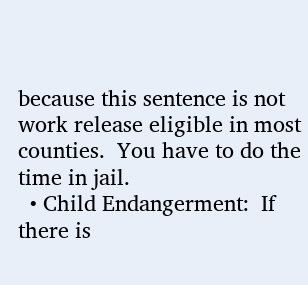because this sentence is not work release eligible in most counties.  You have to do the time in jail.
  • Child Endangerment:  If there is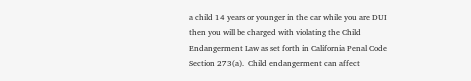a child 14 years or younger in the car while you are DUI then you will be charged with violating the Child Endangerment Law as set forth in California Penal Code Section 273(a).  Child endangerment can affect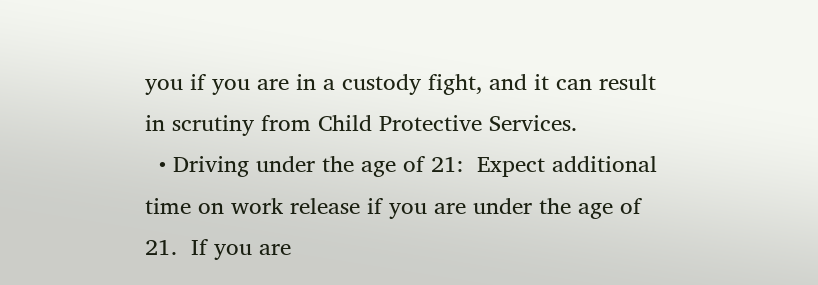you if you are in a custody fight, and it can result in scrutiny from Child Protective Services.
  • Driving under the age of 21:  Expect additional time on work release if you are under the age of 21.  If you are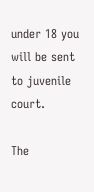under 18 you will be sent to juvenile court.

The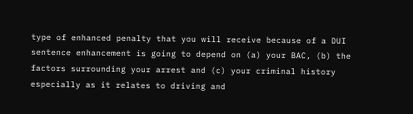type of enhanced penalty that you will receive because of a DUI sentence enhancement is going to depend on (a) your BAC, (b) the factors surrounding your arrest and (c) your criminal history especially as it relates to driving and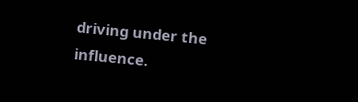driving under the influence.